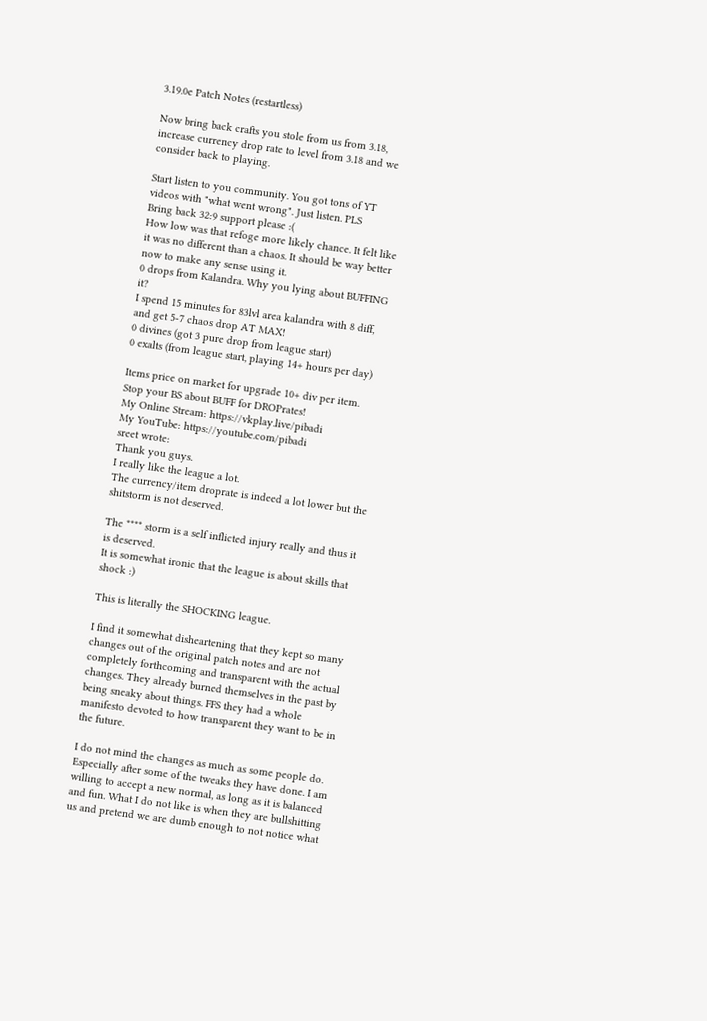3.19.0e Patch Notes (restartless)

Now bring back crafts you stole from us from 3.18, increase currency drop rate to level from 3.18 and we consider back to playing.

Start listen to you community. You got tons of YT videos with "what went wrong". Just listen. PLS
Bring back 32:9 support please :(
How low was that refoge more likely chance. It felt like it was no different than a chaos. It should be way better now to make any sense using it.
0 drops from Kalandra. Why you lying about BUFFING it?
I spend 15 minutes for 83lvl area kalandra with 8 diff, and get 5-7 chaos drop AT MAX!
0 divines (got 3 pure drop from league start)
0 exalts (from league start, playing 14+ hours per day)

Items price on market for upgrade 10+ div per item.
Stop your BS about BUFF for DROPrates!
My Online Stream: https://vkplay.live/pibadi
My YouTube: https://youtube.com/pibadi
sreet wrote:
Thank you guys.
I really like the league a lot.
The currency/item droprate is indeed a lot lower but the shitstorm is not deserved.

The **** storm is a self inflicted injury really and thus it is deserved.
It is somewhat ironic that the league is about skills that shock :)

This is literally the SHOCKING league.

I find it somewhat disheartening that they kept so many changes out of the original patch notes and are not completely forthcoming and transparent with the actual changes. They already burned themselves in the past by being sneaky about things. FFS they had a whole manifesto devoted to how transparent they want to be in the future.

I do not mind the changes as much as some people do. Especially after some of the tweaks they have done. I am willing to accept a new normal, as long as it is balanced and fun. What I do not like is when they are bullshitting us and pretend we are dumb enough to not notice what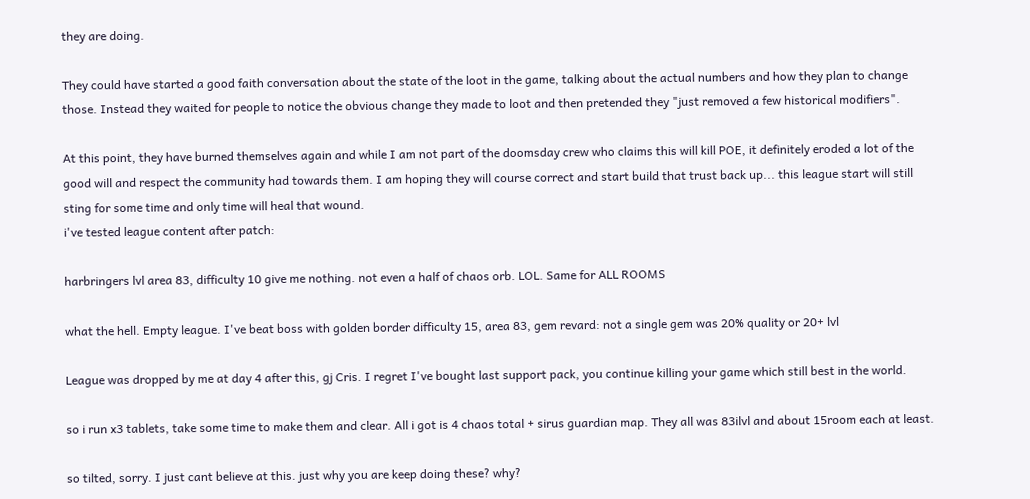they are doing.

They could have started a good faith conversation about the state of the loot in the game, talking about the actual numbers and how they plan to change those. Instead they waited for people to notice the obvious change they made to loot and then pretended they "just removed a few historical modifiers".

At this point, they have burned themselves again and while I am not part of the doomsday crew who claims this will kill POE, it definitely eroded a lot of the good will and respect the community had towards them. I am hoping they will course correct and start build that trust back up... this league start will still sting for some time and only time will heal that wound.
i've tested league content after patch:

harbringers lvl area 83, difficulty 10 give me nothing. not even a half of chaos orb. LOL. Same for ALL ROOMS

what the hell. Empty league. I've beat boss with golden border difficulty 15, area 83, gem revard: not a single gem was 20% quality or 20+ lvl

League was dropped by me at day 4 after this, gj Cris. I regret I've bought last support pack, you continue killing your game which still best in the world.

so i run x3 tablets, take some time to make them and clear. All i got is 4 chaos total + sirus guardian map. They all was 83ilvl and about 15room each at least.

so tilted, sorry. I just cant believe at this. just why you are keep doing these? why?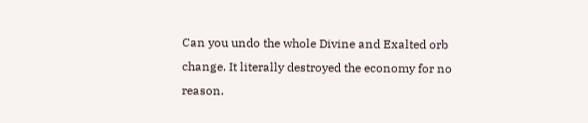Can you undo the whole Divine and Exalted orb change. It literally destroyed the economy for no reason.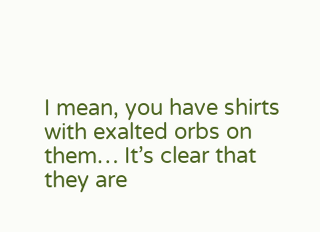I mean, you have shirts with exalted orbs on them… It’s clear that they are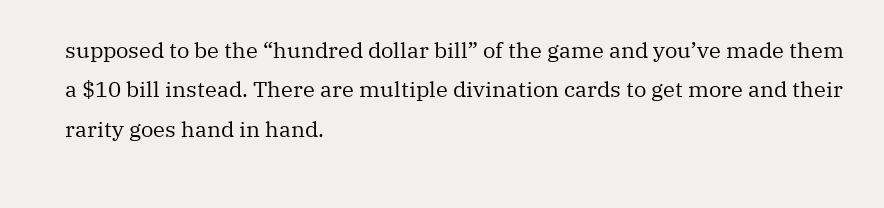supposed to be the “hundred dollar bill” of the game and you’ve made them a $10 bill instead. There are multiple divination cards to get more and their rarity goes hand in hand.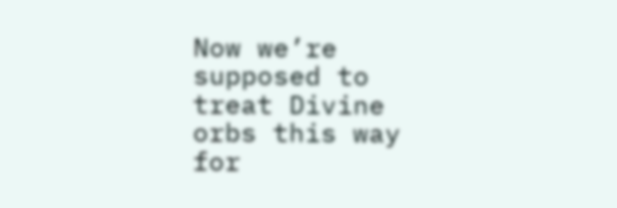Now we’re supposed to treat Divine orbs this way for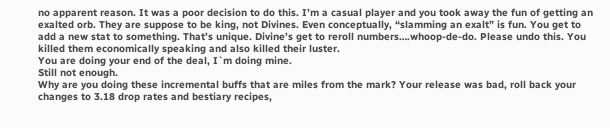no apparent reason. It was a poor decision to do this. I’m a casual player and you took away the fun of getting an exalted orb. They are suppose to be king, not Divines. Even conceptually, “slamming an exalt” is fun. You get to add a new stat to something. That’s unique. Divine’s get to reroll numbers….whoop-de-do. Please undo this. You killed them economically speaking and also killed their luster.
You are doing your end of the deal, I`m doing mine.
Still not enough.
Why are you doing these incremental buffs that are miles from the mark? Your release was bad, roll back your changes to 3.18 drop rates and bestiary recipes,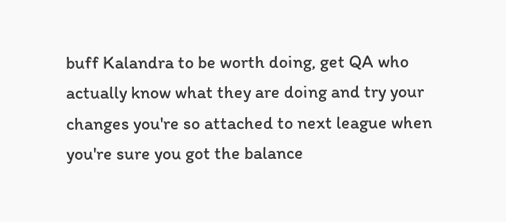buff Kalandra to be worth doing, get QA who actually know what they are doing and try your changes you're so attached to next league when you're sure you got the balance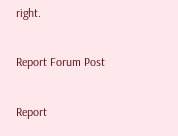right.

Report Forum Post

Report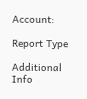Account:

Report Type

Additional Info